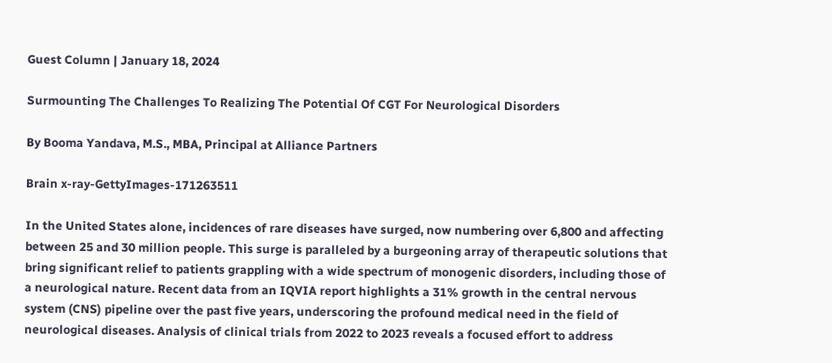Guest Column | January 18, 2024

Surmounting The Challenges To Realizing The Potential Of CGT For Neurological Disorders

By Booma Yandava, M.S., MBA, Principal at Alliance Partners

Brain x-ray-GettyImages-171263511

In the United States alone, incidences of rare diseases have surged, now numbering over 6,800 and affecting between 25 and 30 million people. This surge is paralleled by a burgeoning array of therapeutic solutions that bring significant relief to patients grappling with a wide spectrum of monogenic disorders, including those of a neurological nature. Recent data from an IQVIA report highlights a 31% growth in the central nervous system (CNS) pipeline over the past five years, underscoring the profound medical need in the field of neurological diseases. Analysis of clinical trials from 2022 to 2023 reveals a focused effort to address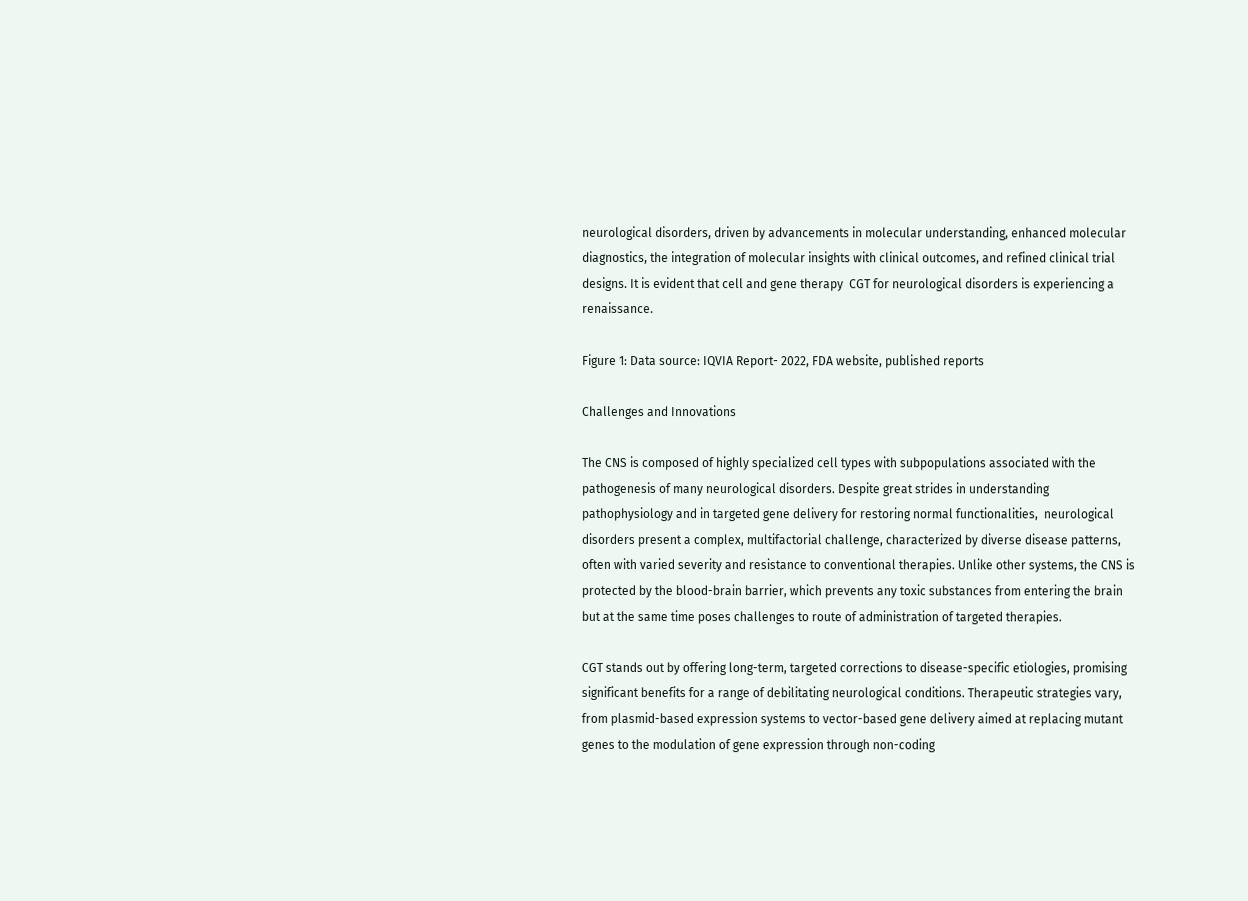neurological disorders, driven by advancements in molecular understanding, enhanced molecular diagnostics, the integration of molecular insights with clinical outcomes, and refined clinical trial designs. It is evident that cell and gene therapy  CGT for neurological disorders is experiencing a renaissance.

Figure 1: Data source: IQVIA Report- 2022, FDA website, published reports

Challenges and Innovations

The CNS is composed of highly specialized cell types with subpopulations associated with the pathogenesis of many neurological disorders. Despite great strides in understanding pathophysiology and in targeted gene delivery for restoring normal functionalities,  neurological disorders present a complex, multifactorial challenge, characterized by diverse disease patterns, often with varied severity and resistance to conventional therapies. Unlike other systems, the CNS is protected by the blood-brain barrier, which prevents any toxic substances from entering the brain but at the same time poses challenges to route of administration of targeted therapies.

CGT stands out by offering long-term, targeted corrections to disease-specific etiologies, promising significant benefits for a range of debilitating neurological conditions. Therapeutic strategies vary, from plasmid-based expression systems to vector-based gene delivery aimed at replacing mutant genes to the modulation of gene expression through non-coding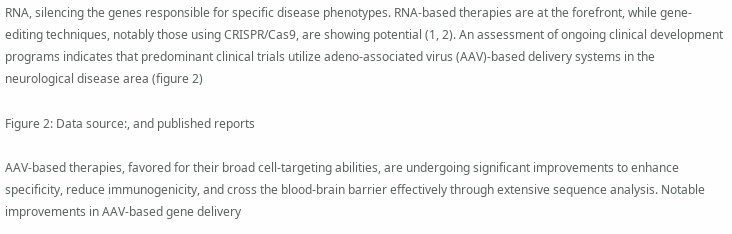RNA, silencing the genes responsible for specific disease phenotypes. RNA-based therapies are at the forefront, while gene-editing techniques, notably those using CRISPR/Cas9, are showing potential (1, 2). An assessment of ongoing clinical development programs indicates that predominant clinical trials utilize adeno-associated virus (AAV)-based delivery systems in the neurological disease area (figure 2)

Figure 2: Data source:, and published reports

AAV-based therapies, favored for their broad cell-targeting abilities, are undergoing significant improvements to enhance specificity, reduce immunogenicity, and cross the blood-brain barrier effectively through extensive sequence analysis. Notable improvements in AAV-based gene delivery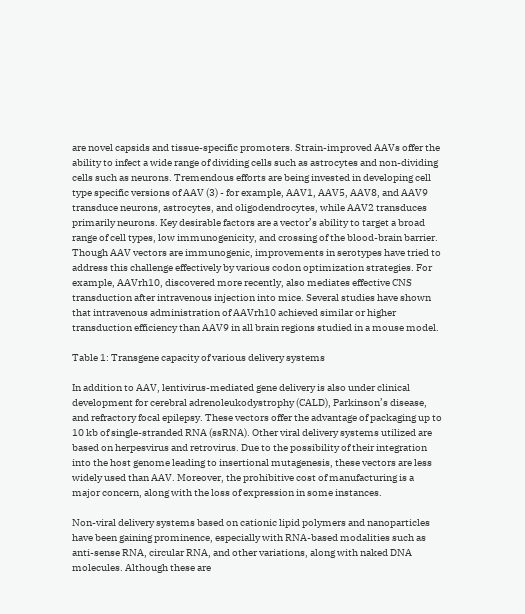are novel capsids and tissue-specific promoters. Strain-improved AAVs offer the ability to infect a wide range of dividing cells such as astrocytes and non-dividing cells such as neurons. Tremendous efforts are being invested in developing cell type specific versions of AAV (3) - for example, AAV1, AAV5, AAV8, and AAV9 transduce neurons, astrocytes, and oligodendrocytes, while AAV2 transduces primarily neurons. Key desirable factors are a vector’s ability to target a broad range of cell types, low immunogenicity, and crossing of the blood-brain barrier. Though AAV vectors are immunogenic, improvements in serotypes have tried to address this challenge effectively by various codon optimization strategies. For example, AAVrh10, discovered more recently, also mediates effective CNS transduction after intravenous injection into mice. Several studies have shown that intravenous administration of AAVrh10 achieved similar or higher transduction efficiency than AAV9 in all brain regions studied in a mouse model.

Table 1: Transgene capacity of various delivery systems

In addition to AAV, lentivirus-mediated gene delivery is also under clinical development for cerebral adrenoleukodystrophy (CALD), Parkinson’s disease, and refractory focal epilepsy. These vectors offer the advantage of packaging up to 10 kb of single-stranded RNA (ssRNA). Other viral delivery systems utilized are based on herpesvirus and retrovirus. Due to the possibility of their integration into the host genome leading to insertional mutagenesis, these vectors are less widely used than AAV. Moreover, the prohibitive cost of manufacturing is a major concern, along with the loss of expression in some instances.

Non-viral delivery systems based on cationic lipid polymers and nanoparticles have been gaining prominence, especially with RNA-based modalities such as anti-sense RNA, circular RNA, and other variations, along with naked DNA molecules. Although these are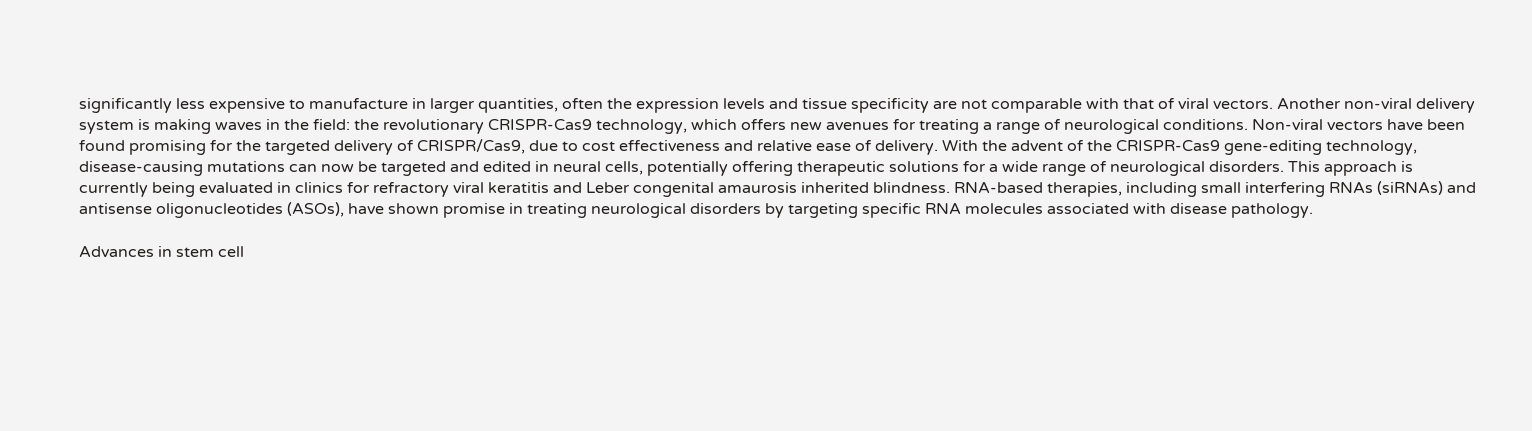significantly less expensive to manufacture in larger quantities, often the expression levels and tissue specificity are not comparable with that of viral vectors. Another non-viral delivery system is making waves in the field: the revolutionary CRISPR-Cas9 technology, which offers new avenues for treating a range of neurological conditions. Non-viral vectors have been found promising for the targeted delivery of CRISPR/Cas9, due to cost effectiveness and relative ease of delivery. With the advent of the CRISPR-Cas9 gene-editing technology, disease-causing mutations can now be targeted and edited in neural cells, potentially offering therapeutic solutions for a wide range of neurological disorders. This approach is currently being evaluated in clinics for refractory viral keratitis and Leber congenital amaurosis inherited blindness. RNA-based therapies, including small interfering RNAs (siRNAs) and antisense oligonucleotides (ASOs), have shown promise in treating neurological disorders by targeting specific RNA molecules associated with disease pathology.

Advances in stem cell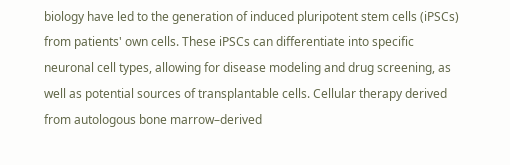biology have led to the generation of induced pluripotent stem cells (iPSCs) from patients' own cells. These iPSCs can differentiate into specific neuronal cell types, allowing for disease modeling and drug screening, as well as potential sources of transplantable cells. Cellular therapy derived from autologous bone marrow–derived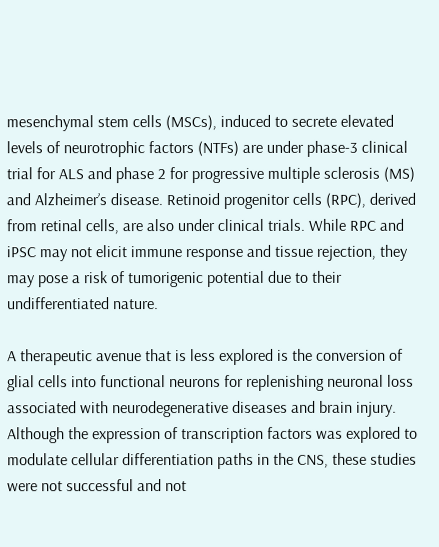mesenchymal stem cells (MSCs), induced to secrete elevated levels of neurotrophic factors (NTFs) are under phase-3 clinical trial for ALS and phase 2 for progressive multiple sclerosis (MS) and Alzheimer’s disease. Retinoid progenitor cells (RPC), derived from retinal cells, are also under clinical trials. While RPC and iPSC may not elicit immune response and tissue rejection, they may pose a risk of tumorigenic potential due to their undifferentiated nature.

A therapeutic avenue that is less explored is the conversion of glial cells into functional neurons for replenishing neuronal loss associated with neurodegenerative diseases and brain injury. Although the expression of transcription factors was explored to modulate cellular differentiation paths in the CNS, these studies were not successful and not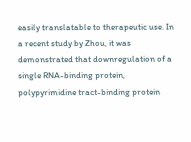easily translatable to therapeutic use. In a recent study by Zhou, it was demonstrated that downregulation of a single RNA-binding protein, polypyrimidine tract-binding protein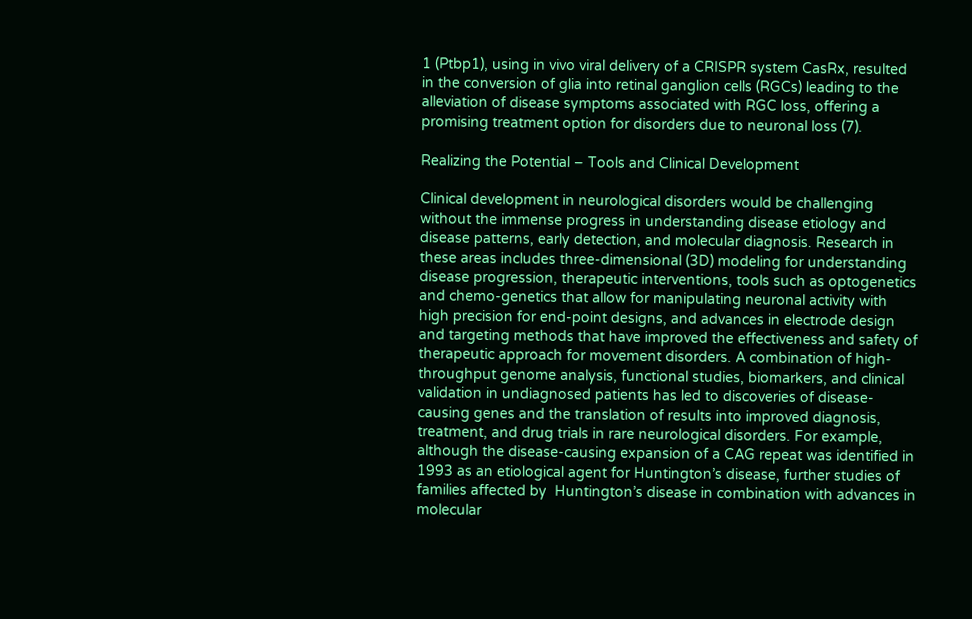1 (Ptbp1), using in vivo viral delivery of a CRISPR system CasRx, resulted in the conversion of glia into retinal ganglion cells (RGCs) leading to the alleviation of disease symptoms associated with RGC loss, offering a promising treatment option for disorders due to neuronal loss (7).

Realizing the Potential – Tools and Clinical Development

Clinical development in neurological disorders would be challenging without the immense progress in understanding disease etiology and disease patterns, early detection, and molecular diagnosis. Research in these areas includes three-dimensional (3D) modeling for understanding disease progression, therapeutic interventions, tools such as optogenetics and chemo-genetics that allow for manipulating neuronal activity with high precision for end-point designs, and advances in electrode design and targeting methods that have improved the effectiveness and safety of therapeutic approach for movement disorders. A combination of high-throughput genome analysis, functional studies, biomarkers, and clinical validation in undiagnosed patients has led to discoveries of disease-causing genes and the translation of results into improved diagnosis, treatment, and drug trials in rare neurological disorders. For example, although the disease-causing expansion of a CAG repeat was identified in 1993 as an etiological agent for Huntington’s disease, further studies of families affected by  Huntington’s disease in combination with advances in molecular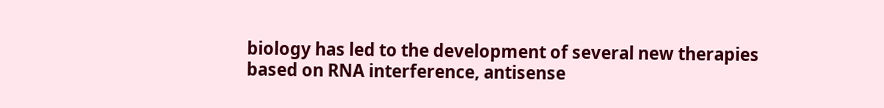biology has led to the development of several new therapies based on RNA interference, antisense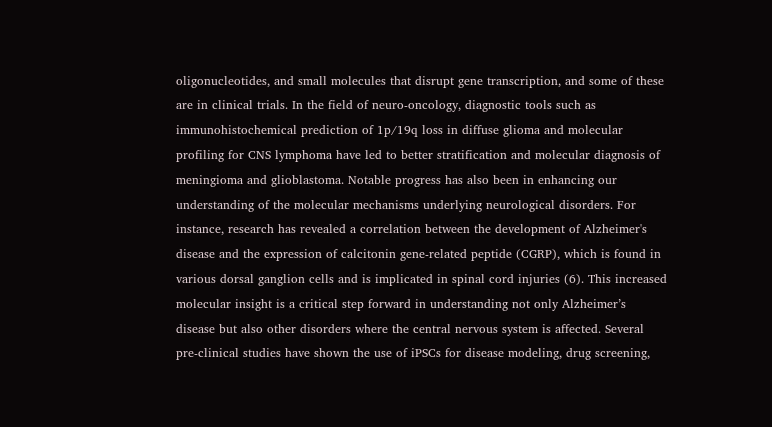oligonucleotides, and small molecules that disrupt gene transcription, and some of these are in clinical trials. In the field of neuro-oncology, diagnostic tools such as immunohistochemical prediction of 1p/19q loss in diffuse glioma and molecular profiling for CNS lymphoma have led to better stratification and molecular diagnosis of meningioma and glioblastoma. Notable progress has also been in enhancing our understanding of the molecular mechanisms underlying neurological disorders. For instance, research has revealed a correlation between the development of Alzheimer's disease and the expression of calcitonin gene-related peptide (CGRP), which is found in various dorsal ganglion cells and is implicated in spinal cord injuries (6). This increased molecular insight is a critical step forward in understanding not only Alzheimer’s disease but also other disorders where the central nervous system is affected. Several pre-clinical studies have shown the use of iPSCs for disease modeling, drug screening,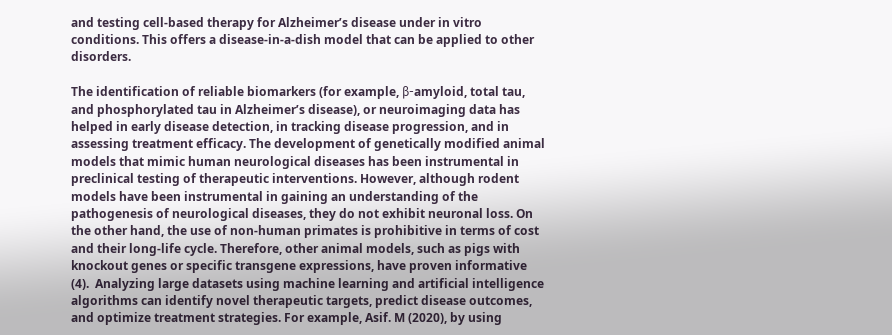and testing cell‑based therapy for Alzheimer’s disease under in vitro conditions. This offers a disease-in-a-dish model that can be applied to other disorders.

The identification of reliable biomarkers (for example, β-amyloid, total tau, and phosphorylated tau in Alzheimer’s disease), or neuroimaging data has helped in early disease detection, in tracking disease progression, and in assessing treatment efficacy. The development of genetically modified animal models that mimic human neurological diseases has been instrumental in preclinical testing of therapeutic interventions. However, although rodent models have been instrumental in gaining an understanding of the pathogenesis of neurological diseases, they do not exhibit neuronal loss. On the other hand, the use of non-human primates is prohibitive in terms of cost and their long-life cycle. Therefore, other animal models, such as pigs with knockout genes or specific transgene expressions, have proven informative (4).  Analyzing large datasets using machine learning and artificial intelligence algorithms can identify novel therapeutic targets, predict disease outcomes, and optimize treatment strategies. For example, Asif. M (2020), by using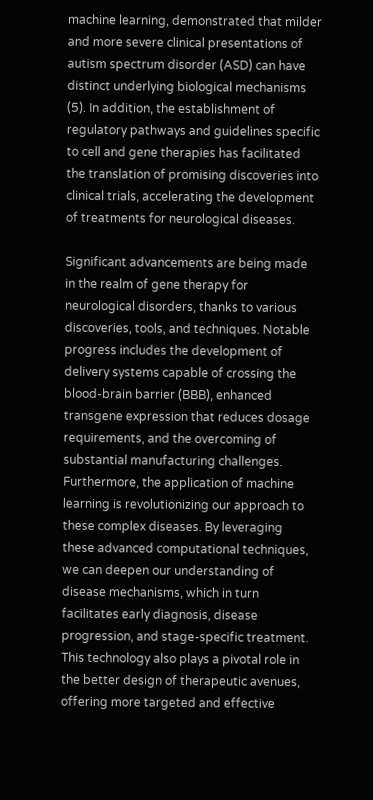machine learning, demonstrated that milder and more severe clinical presentations of autism spectrum disorder (ASD) can have distinct underlying biological mechanisms (5). In addition, the establishment of regulatory pathways and guidelines specific to cell and gene therapies has facilitated the translation of promising discoveries into clinical trials, accelerating the development of treatments for neurological diseases.

Significant advancements are being made in the realm of gene therapy for neurological disorders, thanks to various discoveries, tools, and techniques. Notable progress includes the development of delivery systems capable of crossing the blood-brain barrier (BBB), enhanced transgene expression that reduces dosage requirements, and the overcoming of substantial manufacturing challenges. Furthermore, the application of machine learning is revolutionizing our approach to these complex diseases. By leveraging these advanced computational techniques, we can deepen our understanding of disease mechanisms, which in turn facilitates early diagnosis, disease progression, and stage-specific treatment. This technology also plays a pivotal role in the better design of therapeutic avenues, offering more targeted and effective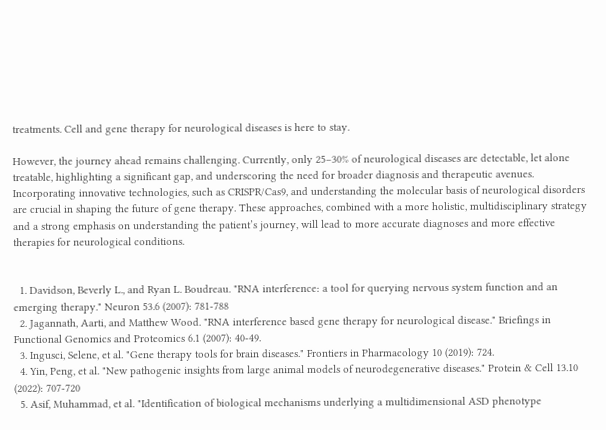treatments. Cell and gene therapy for neurological diseases is here to stay.

However, the journey ahead remains challenging. Currently, only 25–30% of neurological diseases are detectable, let alone treatable, highlighting a significant gap, and underscoring the need for broader diagnosis and therapeutic avenues. Incorporating innovative technologies, such as CRISPR/Cas9, and understanding the molecular basis of neurological disorders are crucial in shaping the future of gene therapy. These approaches, combined with a more holistic, multidisciplinary strategy and a strong emphasis on understanding the patient’s journey, will lead to more accurate diagnoses and more effective therapies for neurological conditions.


  1. Davidson, Beverly L., and Ryan L. Boudreau. "RNA interference: a tool for querying nervous system function and an emerging therapy." Neuron 53.6 (2007): 781-788
  2. Jagannath, Aarti, and Matthew Wood. "RNA interference based gene therapy for neurological disease." Briefings in Functional Genomics and Proteomics 6.1 (2007): 40-49.
  3. Ingusci, Selene, et al. "Gene therapy tools for brain diseases." Frontiers in Pharmacology 10 (2019): 724.
  4. Yin, Peng, et al. "New pathogenic insights from large animal models of neurodegenerative diseases." Protein & Cell 13.10 (2022): 707-720
  5. Asif, Muhammad, et al. "Identification of biological mechanisms underlying a multidimensional ASD phenotype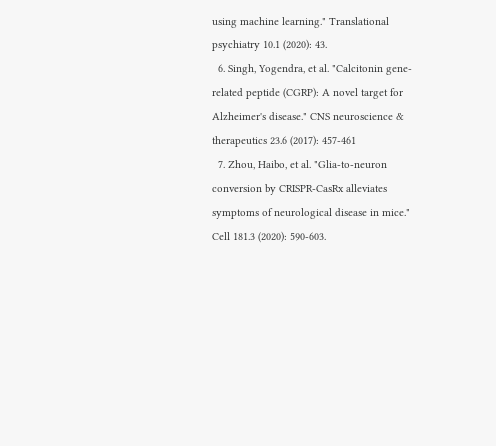using machine learning." Translational psychiatry 10.1 (2020): 43.
  6. Singh, Yogendra, et al. "Calcitonin gene‐related peptide (CGRP): A novel target for Alzheimer's disease." CNS neuroscience & therapeutics 23.6 (2017): 457-461
  7. Zhou, Haibo, et al. "Glia-to-neuron conversion by CRISPR-CasRx alleviates symptoms of neurological disease in mice." Cell 181.3 (2020): 590-603.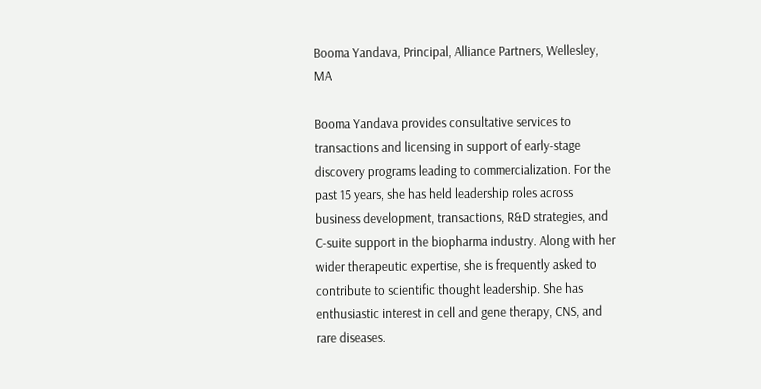Booma Yandava, Principal, Alliance Partners, Wellesley, MA

Booma Yandava provides consultative services to transactions and licensing in support of early-stage discovery programs leading to commercialization. For the past 15 years, she has held leadership roles across business development, transactions, R&D strategies, and C-suite support in the biopharma industry. Along with her wider therapeutic expertise, she is frequently asked to contribute to scientific thought leadership. She has enthusiastic interest in cell and gene therapy, CNS, and rare diseases.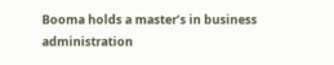Booma holds a master’s in business administration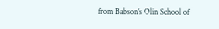from Babson’s Olin School of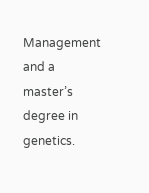Management and a master’s degree in genetics.